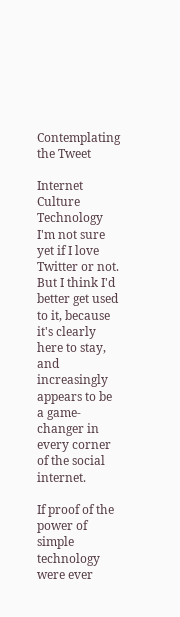Contemplating the Tweet

Internet Culture Technology
I'm not sure yet if I love Twitter or not. But I think I'd better get used to it, because it's clearly here to stay, and increasingly appears to be a game-changer in every corner of the social internet.

If proof of the power of simple technology were ever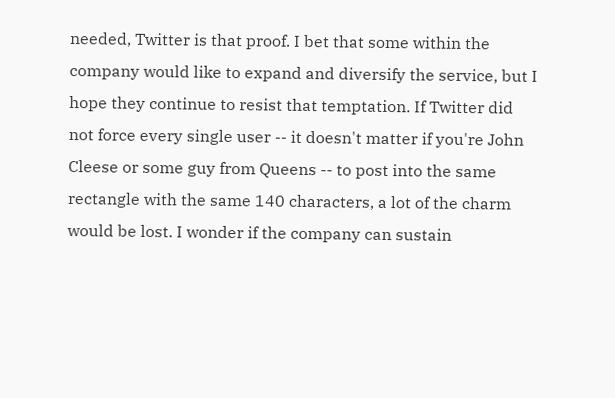needed, Twitter is that proof. I bet that some within the company would like to expand and diversify the service, but I hope they continue to resist that temptation. If Twitter did not force every single user -- it doesn't matter if you're John Cleese or some guy from Queens -- to post into the same rectangle with the same 140 characters, a lot of the charm would be lost. I wonder if the company can sustain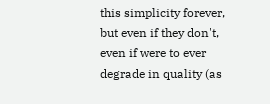this simplicity forever, but even if they don't, even if were to ever degrade in quality (as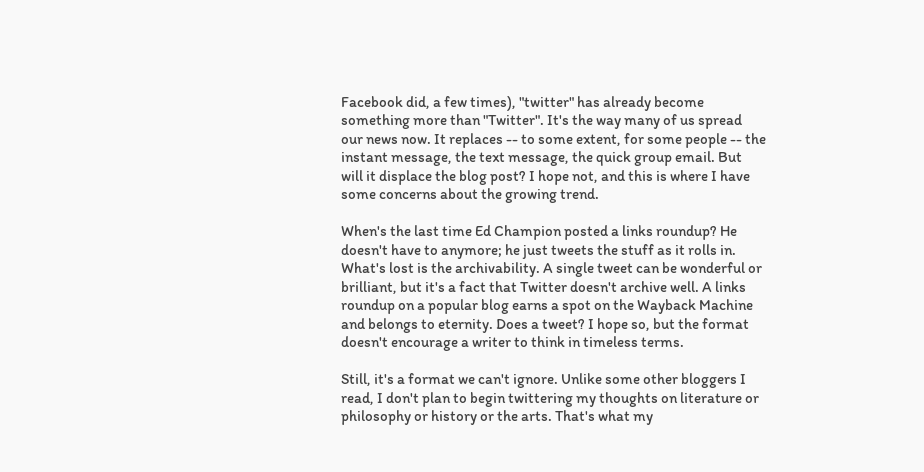Facebook did, a few times), "twitter" has already become something more than "Twitter". It's the way many of us spread our news now. It replaces -- to some extent, for some people -- the instant message, the text message, the quick group email. But will it displace the blog post? I hope not, and this is where I have some concerns about the growing trend.

When's the last time Ed Champion posted a links roundup? He doesn't have to anymore; he just tweets the stuff as it rolls in. What's lost is the archivability. A single tweet can be wonderful or brilliant, but it's a fact that Twitter doesn't archive well. A links roundup on a popular blog earns a spot on the Wayback Machine and belongs to eternity. Does a tweet? I hope so, but the format doesn't encourage a writer to think in timeless terms.

Still, it's a format we can't ignore. Unlike some other bloggers I read, I don't plan to begin twittering my thoughts on literature or philosophy or history or the arts. That's what my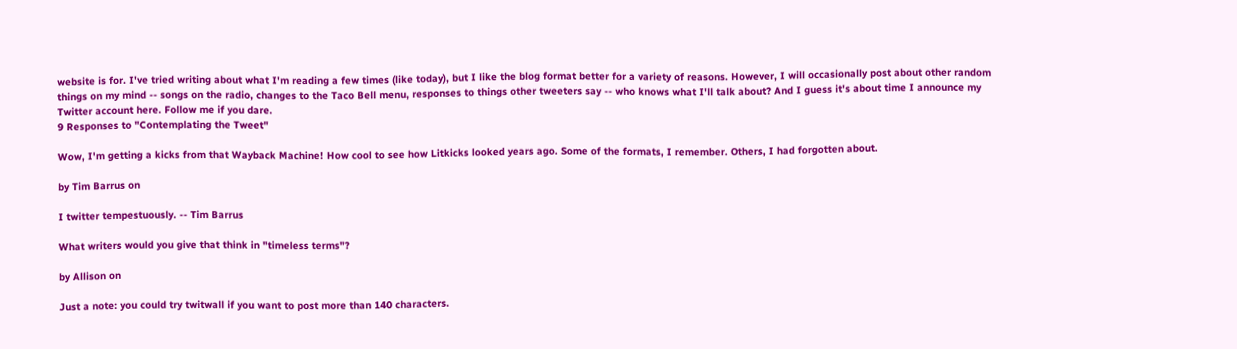website is for. I've tried writing about what I'm reading a few times (like today), but I like the blog format better for a variety of reasons. However, I will occasionally post about other random things on my mind -- songs on the radio, changes to the Taco Bell menu, responses to things other tweeters say -- who knows what I'll talk about? And I guess it's about time I announce my Twitter account here. Follow me if you dare.
9 Responses to "Contemplating the Tweet"

Wow, I'm getting a kicks from that Wayback Machine! How cool to see how Litkicks looked years ago. Some of the formats, I remember. Others, I had forgotten about.

by Tim Barrus on

I twitter tempestuously. -- Tim Barrus

What writers would you give that think in "timeless terms"?

by Allison on

Just a note: you could try twitwall if you want to post more than 140 characters.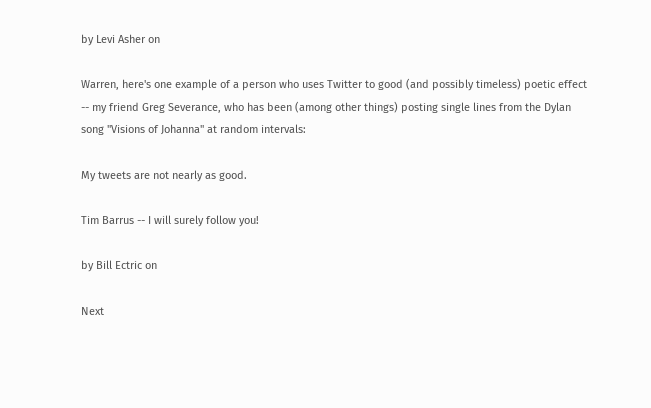by Levi Asher on

Warren, here's one example of a person who uses Twitter to good (and possibly timeless) poetic effect -- my friend Greg Severance, who has been (among other things) posting single lines from the Dylan song "Visions of Johanna" at random intervals:

My tweets are not nearly as good.

Tim Barrus -- I will surely follow you!

by Bill Ectric on

Next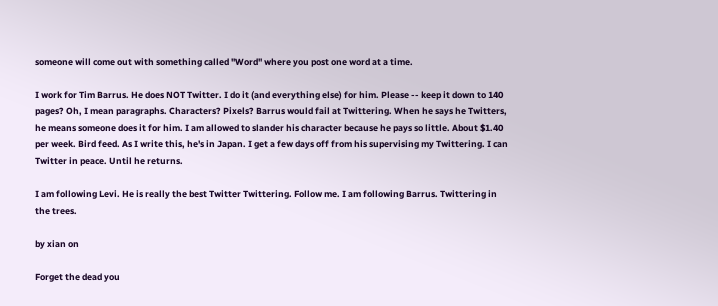someone will come out with something called "Word" where you post one word at a time.

I work for Tim Barrus. He does NOT Twitter. I do it (and everything else) for him. Please -- keep it down to 140 pages? Oh, I mean paragraphs. Characters? Pixels? Barrus would fail at Twittering. When he says he Twitters, he means someone does it for him. I am allowed to slander his character because he pays so little. About $1.40 per week. Bird feed. As I write this, he's in Japan. I get a few days off from his supervising my Twittering. I can Twitter in peace. Until he returns.

I am following Levi. He is really the best Twitter Twittering. Follow me. I am following Barrus. Twittering in the trees.

by xian on

Forget the dead you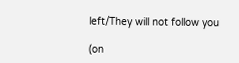left/They will not follow you

(on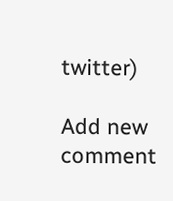twitter)

Add new comment